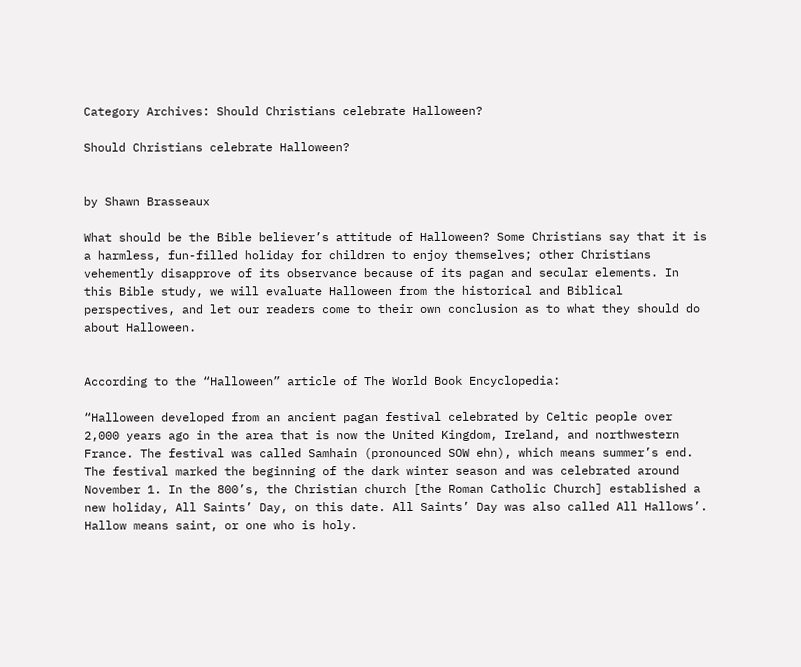Category Archives: Should Christians celebrate Halloween?

Should Christians celebrate Halloween?


by Shawn Brasseaux

What should be the Bible believer’s attitude of Halloween? Some Christians say that it is a harmless, fun-filled holiday for children to enjoy themselves; other Christians vehemently disapprove of its observance because of its pagan and secular elements. In this Bible study, we will evaluate Halloween from the historical and Biblical perspectives, and let our readers come to their own conclusion as to what they should do about Halloween.


According to the “Halloween” article of The World Book Encyclopedia:

“Halloween developed from an ancient pagan festival celebrated by Celtic people over 2,000 years ago in the area that is now the United Kingdom, Ireland, and northwestern France. The festival was called Samhain (pronounced SOW ehn), which means summer’s end. The festival marked the beginning of the dark winter season and was celebrated around November 1. In the 800’s, the Christian church [the Roman Catholic Church] established a new holiday, All Saints’ Day, on this date. All Saints’ Day was also called All Hallows’. Hallow means saint, or one who is holy.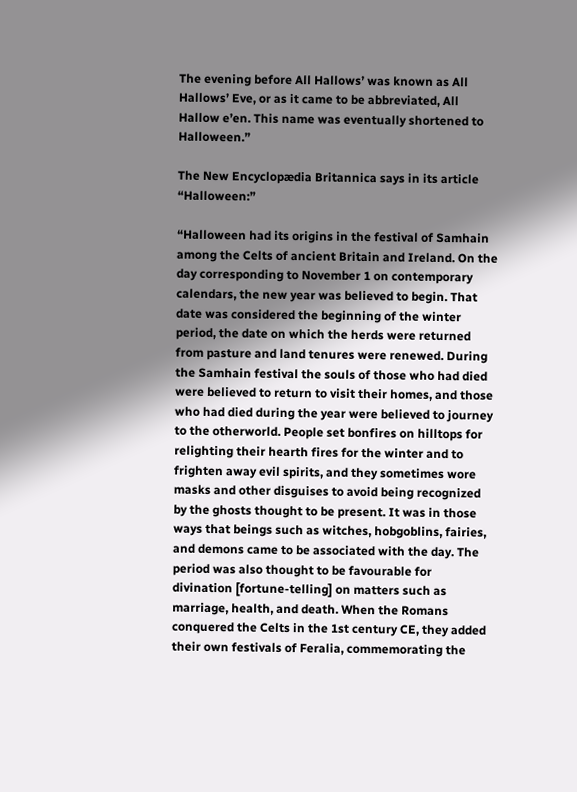The evening before All Hallows’ was known as All Hallows’ Eve, or as it came to be abbreviated, All Hallow e’en. This name was eventually shortened to Halloween.”

The New Encyclopædia Britannica says in its article “Halloween:”

“Halloween had its origins in the festival of Samhain among the Celts of ancient Britain and Ireland. On the day corresponding to November 1 on contemporary calendars, the new year was believed to begin. That date was considered the beginning of the winter period, the date on which the herds were returned from pasture and land tenures were renewed. During the Samhain festival the souls of those who had died were believed to return to visit their homes, and those who had died during the year were believed to journey to the otherworld. People set bonfires on hilltops for relighting their hearth fires for the winter and to frighten away evil spirits, and they sometimes wore masks and other disguises to avoid being recognized by the ghosts thought to be present. It was in those ways that beings such as witches, hobgoblins, fairies, and demons came to be associated with the day. The period was also thought to be favourable for divination [fortune-telling] on matters such as marriage, health, and death. When the Romans conquered the Celts in the 1st century CE, they added their own festivals of Feralia, commemorating the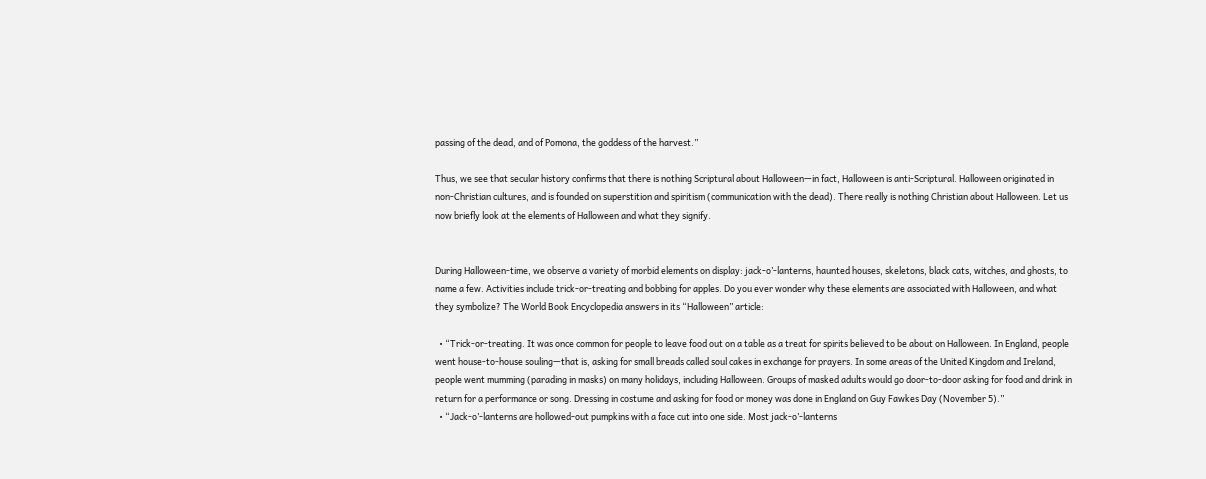passing of the dead, and of Pomona, the goddess of the harvest.”

Thus, we see that secular history confirms that there is nothing Scriptural about Halloween—in fact, Halloween is anti-Scriptural. Halloween originated in non-Christian cultures, and is founded on superstition and spiritism (communication with the dead). There really is nothing Christian about Halloween. Let us now briefly look at the elements of Halloween and what they signify.


During Halloween-time, we observe a variety of morbid elements on display: jack-o’-lanterns, haunted houses, skeletons, black cats, witches, and ghosts, to name a few. Activities include trick-or-treating and bobbing for apples. Do you ever wonder why these elements are associated with Halloween, and what they symbolize? The World Book Encyclopedia answers in its “Halloween” article:

  • “Trick-or-treating. It was once common for people to leave food out on a table as a treat for spirits believed to be about on Halloween. In England, people went house-to-house souling—that is, asking for small breads called soul cakes in exchange for prayers. In some areas of the United Kingdom and Ireland, people went mumming (parading in masks) on many holidays, including Halloween. Groups of masked adults would go door-to-door asking for food and drink in return for a performance or song. Dressing in costume and asking for food or money was done in England on Guy Fawkes Day (November 5).”
  • “Jack-o’-lanterns are hollowed-out pumpkins with a face cut into one side. Most jack-o’-lanterns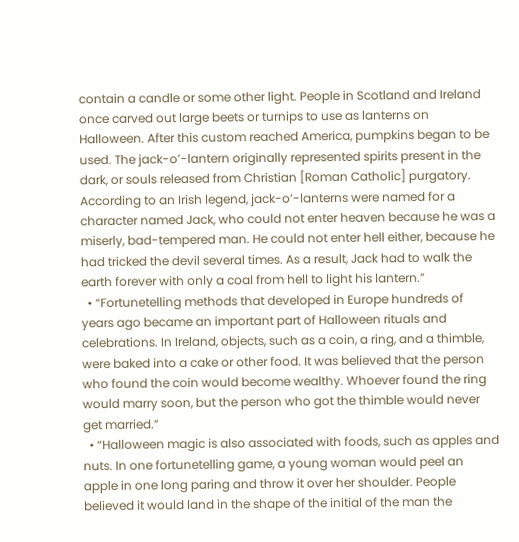contain a candle or some other light. People in Scotland and Ireland once carved out large beets or turnips to use as lanterns on Halloween. After this custom reached America, pumpkins began to be used. The jack-o’-lantern originally represented spirits present in the dark, or souls released from Christian [Roman Catholic] purgatory. According to an Irish legend, jack-o’-lanterns were named for a character named Jack, who could not enter heaven because he was a miserly, bad-tempered man. He could not enter hell either, because he had tricked the devil several times. As a result, Jack had to walk the earth forever with only a coal from hell to light his lantern.”
  • “Fortunetelling methods that developed in Europe hundreds of years ago became an important part of Halloween rituals and celebrations. In Ireland, objects, such as a coin, a ring, and a thimble, were baked into a cake or other food. It was believed that the person who found the coin would become wealthy. Whoever found the ring would marry soon, but the person who got the thimble would never get married.”
  • “Halloween magic is also associated with foods, such as apples and nuts. In one fortunetelling game, a young woman would peel an apple in one long paring and throw it over her shoulder. People believed it would land in the shape of the initial of the man the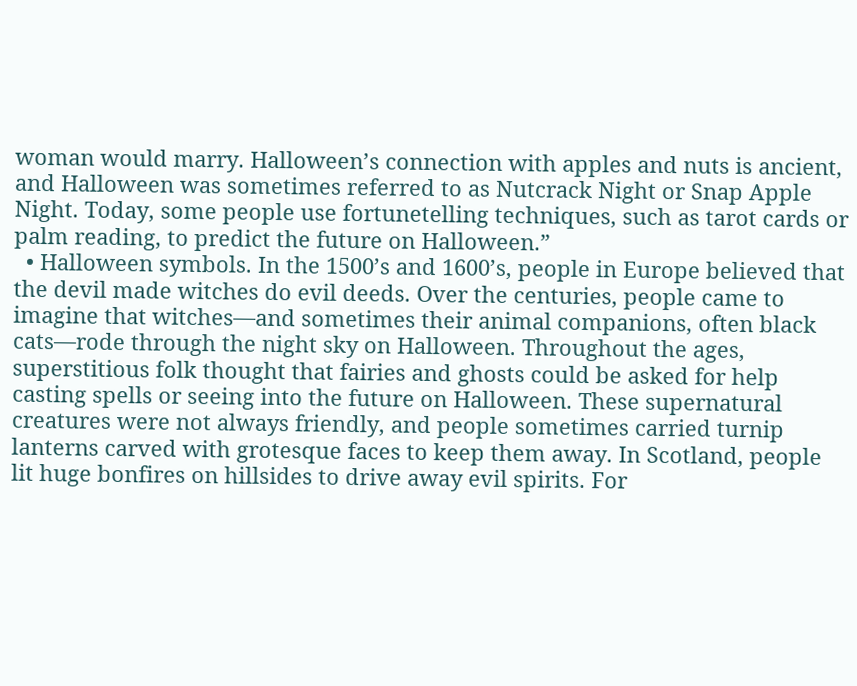woman would marry. Halloween’s connection with apples and nuts is ancient, and Halloween was sometimes referred to as Nutcrack Night or Snap Apple Night. Today, some people use fortunetelling techniques, such as tarot cards or palm reading, to predict the future on Halloween.”
  • Halloween symbols. In the 1500’s and 1600’s, people in Europe believed that the devil made witches do evil deeds. Over the centuries, people came to imagine that witches—and sometimes their animal companions, often black cats—rode through the night sky on Halloween. Throughout the ages, superstitious folk thought that fairies and ghosts could be asked for help casting spells or seeing into the future on Halloween. These supernatural creatures were not always friendly, and people sometimes carried turnip lanterns carved with grotesque faces to keep them away. In Scotland, people lit huge bonfires on hillsides to drive away evil spirits. For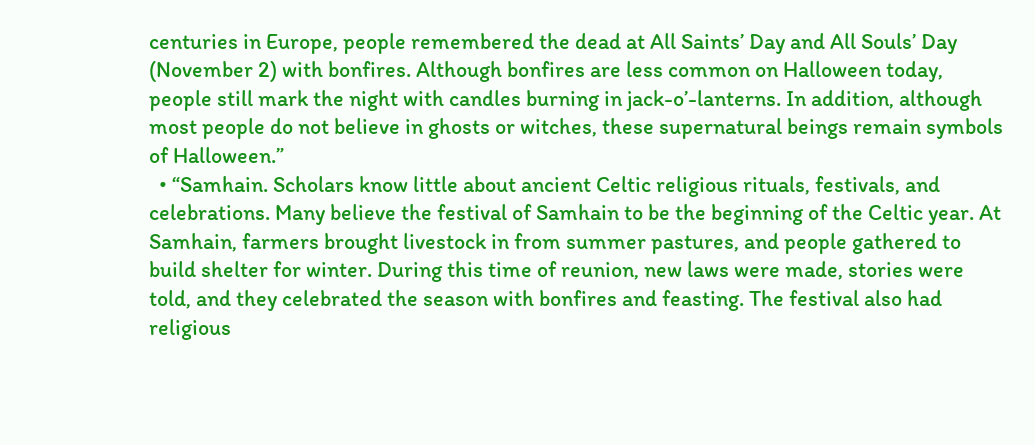centuries in Europe, people remembered the dead at All Saints’ Day and All Souls’ Day (November 2) with bonfires. Although bonfires are less common on Halloween today, people still mark the night with candles burning in jack-o’-lanterns. In addition, although most people do not believe in ghosts or witches, these supernatural beings remain symbols of Halloween.”
  • “Samhain. Scholars know little about ancient Celtic religious rituals, festivals, and celebrations. Many believe the festival of Samhain to be the beginning of the Celtic year. At Samhain, farmers brought livestock in from summer pastures, and people gathered to build shelter for winter. During this time of reunion, new laws were made, stories were told, and they celebrated the season with bonfires and feasting. The festival also had religious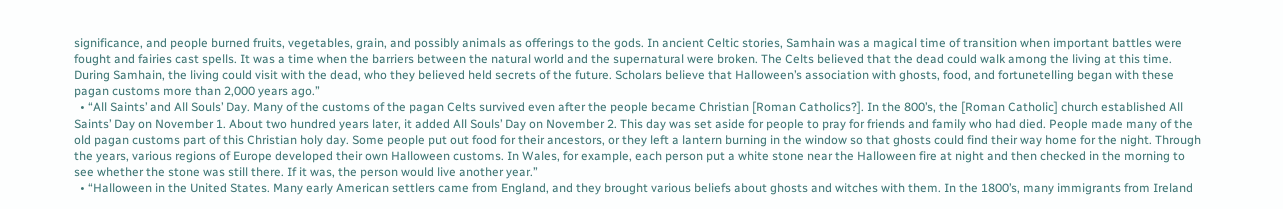significance, and people burned fruits, vegetables, grain, and possibly animals as offerings to the gods. In ancient Celtic stories, Samhain was a magical time of transition when important battles were fought and fairies cast spells. It was a time when the barriers between the natural world and the supernatural were broken. The Celts believed that the dead could walk among the living at this time. During Samhain, the living could visit with the dead, who they believed held secrets of the future. Scholars believe that Halloween’s association with ghosts, food, and fortunetelling began with these pagan customs more than 2,000 years ago.”
  • “All Saints’ and All Souls’ Day. Many of the customs of the pagan Celts survived even after the people became Christian [Roman Catholics?]. In the 800’s, the [Roman Catholic] church established All Saints’ Day on November 1. About two hundred years later, it added All Souls’ Day on November 2. This day was set aside for people to pray for friends and family who had died. People made many of the old pagan customs part of this Christian holy day. Some people put out food for their ancestors, or they left a lantern burning in the window so that ghosts could find their way home for the night. Through the years, various regions of Europe developed their own Halloween customs. In Wales, for example, each person put a white stone near the Halloween fire at night and then checked in the morning to see whether the stone was still there. If it was, the person would live another year.”
  • “Halloween in the United States. Many early American settlers came from England, and they brought various beliefs about ghosts and witches with them. In the 1800’s, many immigrants from Ireland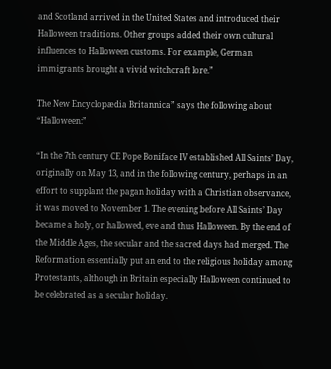and Scotland arrived in the United States and introduced their Halloween traditions. Other groups added their own cultural influences to Halloween customs. For example, German immigrants brought a vivid witchcraft lore.”

The New Encyclopædia Britannica” says the following about “Halloween:”

“In the 7th century CE Pope Boniface IV established All Saints’ Day, originally on May 13, and in the following century, perhaps in an effort to supplant the pagan holiday with a Christian observance, it was moved to November 1. The evening before All Saints’ Day became a holy, or hallowed, eve and thus Halloween. By the end of the Middle Ages, the secular and the sacred days had merged. The Reformation essentially put an end to the religious holiday among Protestants, although in Britain especially Halloween continued to be celebrated as a secular holiday.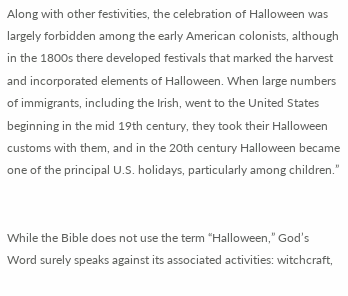Along with other festivities, the celebration of Halloween was largely forbidden among the early American colonists, although in the 1800s there developed festivals that marked the harvest and incorporated elements of Halloween. When large numbers of immigrants, including the Irish, went to the United States beginning in the mid 19th century, they took their Halloween customs with them, and in the 20th century Halloween became one of the principal U.S. holidays, particularly among children.”


While the Bible does not use the term “Halloween,” God’s Word surely speaks against its associated activities: witchcraft,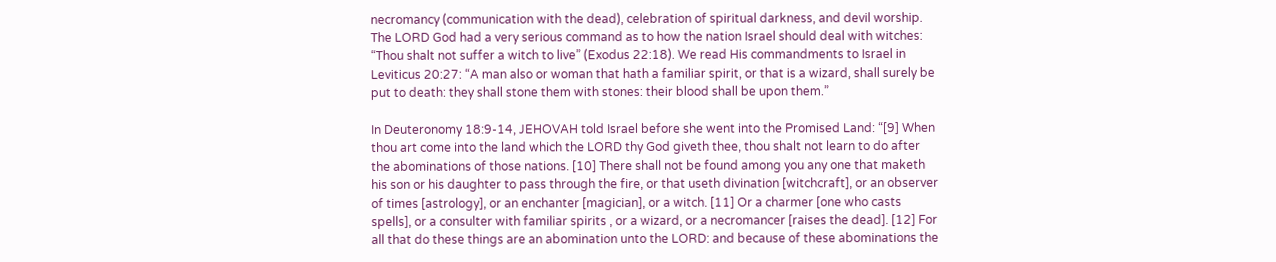necromancy (communication with the dead), celebration of spiritual darkness, and devil worship. The LORD God had a very serious command as to how the nation Israel should deal with witches: “Thou shalt not suffer a witch to live” (Exodus 22:18). We read His commandments to Israel in Leviticus 20:27: “A man also or woman that hath a familiar spirit, or that is a wizard, shall surely be put to death: they shall stone them with stones: their blood shall be upon them.”

In Deuteronomy 18:9-14, JEHOVAH told Israel before she went into the Promised Land: “[9] When thou art come into the land which the LORD thy God giveth thee, thou shalt not learn to do after the abominations of those nations. [10] There shall not be found among you any one that maketh his son or his daughter to pass through the fire, or that useth divination [witchcraft], or an observer of times [astrology], or an enchanter [magician], or a witch. [11] Or a charmer [one who casts spells], or a consulter with familiar spirits , or a wizard, or a necromancer [raises the dead]. [12] For all that do these things are an abomination unto the LORD: and because of these abominations the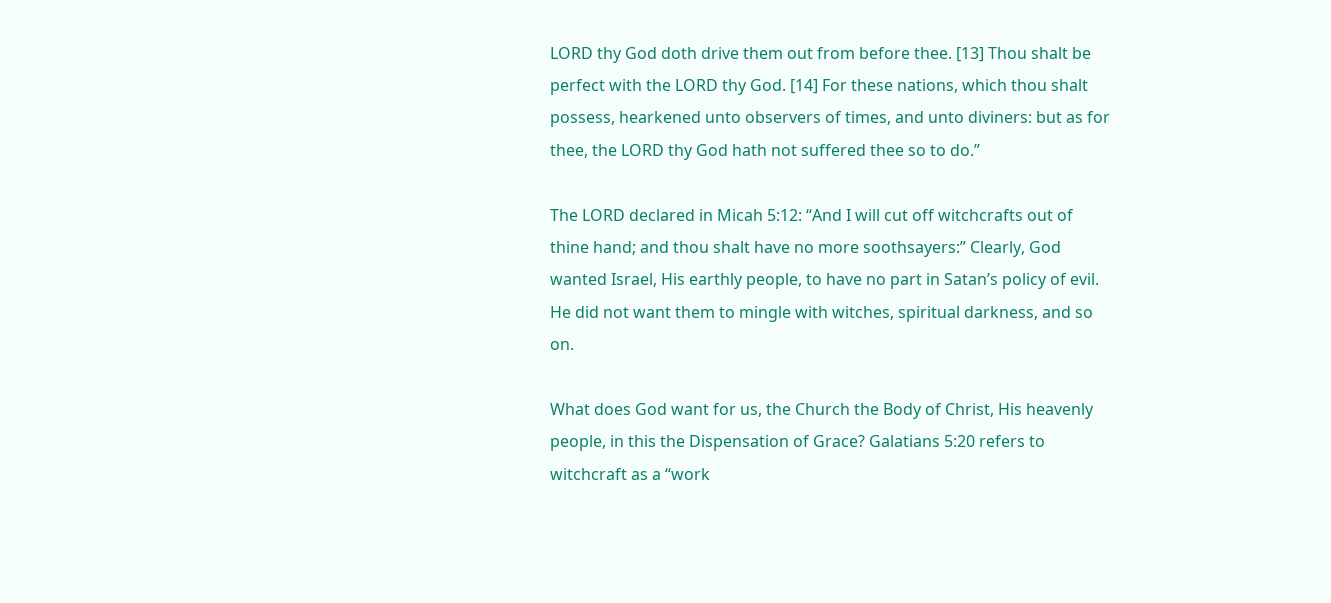LORD thy God doth drive them out from before thee. [13] Thou shalt be perfect with the LORD thy God. [14] For these nations, which thou shalt possess, hearkened unto observers of times, and unto diviners: but as for thee, the LORD thy God hath not suffered thee so to do.”

The LORD declared in Micah 5:12: “And I will cut off witchcrafts out of thine hand; and thou shalt have no more soothsayers:” Clearly, God wanted Israel, His earthly people, to have no part in Satan’s policy of evil. He did not want them to mingle with witches, spiritual darkness, and so on.

What does God want for us, the Church the Body of Christ, His heavenly people, in this the Dispensation of Grace? Galatians 5:20 refers to witchcraft as a “work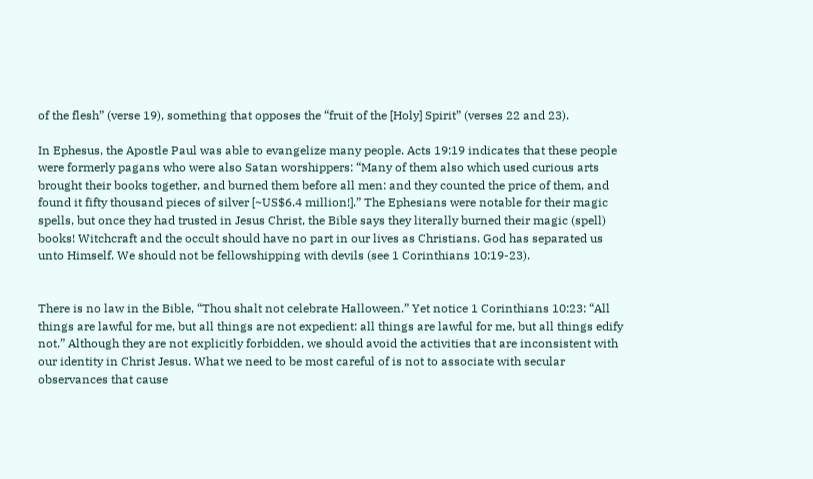of the flesh” (verse 19), something that opposes the “fruit of the [Holy] Spirit” (verses 22 and 23).

In Ephesus, the Apostle Paul was able to evangelize many people. Acts 19:19 indicates that these people were formerly pagans who were also Satan worshippers: “Many of them also which used curious arts brought their books together, and burned them before all men: and they counted the price of them, and found it fifty thousand pieces of silver [~US$6.4 million!].” The Ephesians were notable for their magic spells, but once they had trusted in Jesus Christ, the Bible says they literally burned their magic (spell) books! Witchcraft and the occult should have no part in our lives as Christians. God has separated us unto Himself. We should not be fellowshipping with devils (see 1 Corinthians 10:19-23).


There is no law in the Bible, “Thou shalt not celebrate Halloween.” Yet notice 1 Corinthians 10:23: “All things are lawful for me, but all things are not expedient: all things are lawful for me, but all things edify not.” Although they are not explicitly forbidden, we should avoid the activities that are inconsistent with our identity in Christ Jesus. What we need to be most careful of is not to associate with secular observances that cause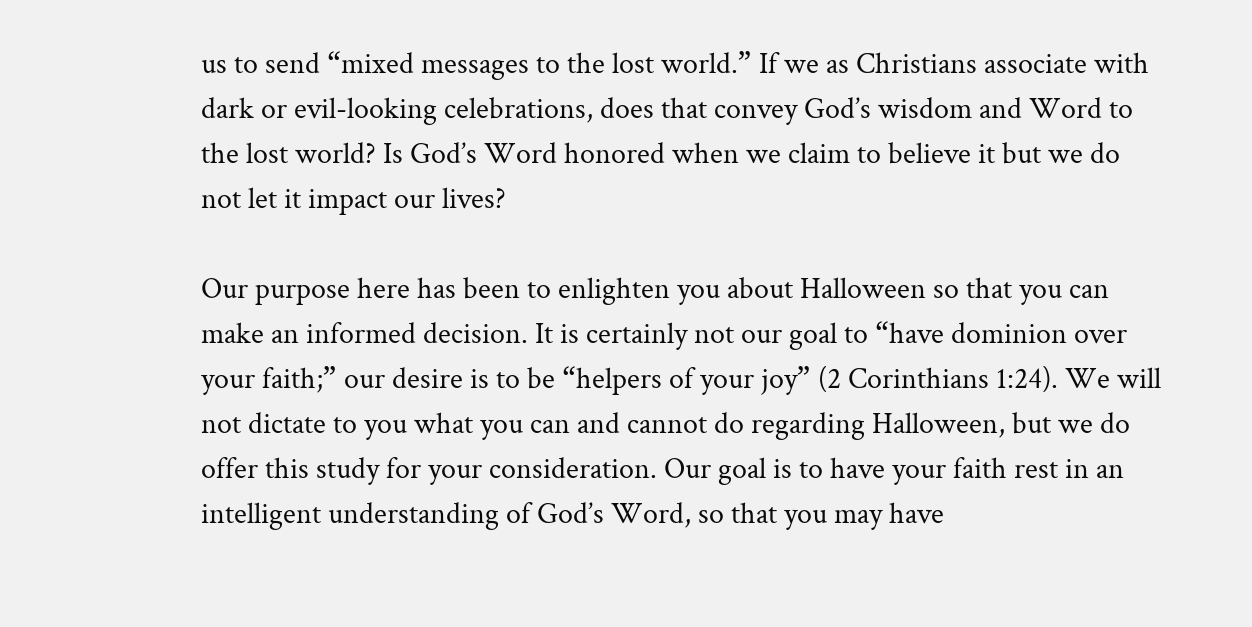us to send “mixed messages to the lost world.” If we as Christians associate with dark or evil-looking celebrations, does that convey God’s wisdom and Word to the lost world? Is God’s Word honored when we claim to believe it but we do not let it impact our lives?

Our purpose here has been to enlighten you about Halloween so that you can make an informed decision. It is certainly not our goal to “have dominion over your faith;” our desire is to be “helpers of your joy” (2 Corinthians 1:24). We will not dictate to you what you can and cannot do regarding Halloween, but we do offer this study for your consideration. Our goal is to have your faith rest in an intelligent understanding of God’s Word, so that you may have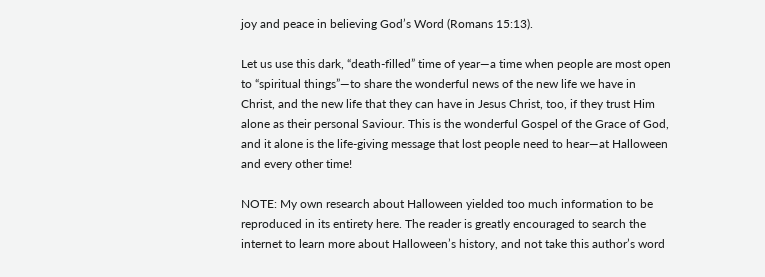joy and peace in believing God’s Word (Romans 15:13).

Let us use this dark, “death-filled” time of year—a time when people are most open to “spiritual things”—to share the wonderful news of the new life we have in Christ, and the new life that they can have in Jesus Christ, too, if they trust Him alone as their personal Saviour. This is the wonderful Gospel of the Grace of God, and it alone is the life-giving message that lost people need to hear—at Halloween and every other time!

NOTE: My own research about Halloween yielded too much information to be reproduced in its entirety here. The reader is greatly encouraged to search the internet to learn more about Halloween’s history, and not take this author’s word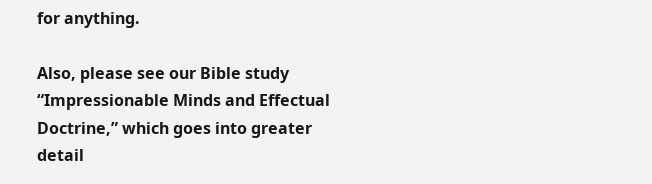for anything.

Also, please see our Bible study “Impressionable Minds and Effectual Doctrine,” which goes into greater detail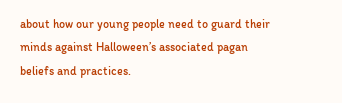about how our young people need to guard their minds against Halloween’s associated pagan beliefs and practices.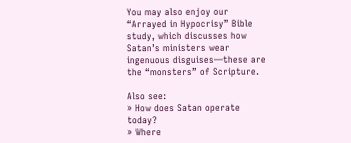You may also enjoy our “Arrayed in Hypocrisy” Bible study, which discusses how Satan’s ministers wear ingenuous disguises—these are the “monsters” of Scripture.

Also see:
» How does Satan operate today?
» Where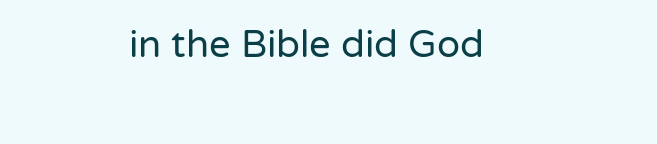in the Bible did God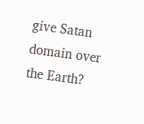give Satan domain over the Earth?